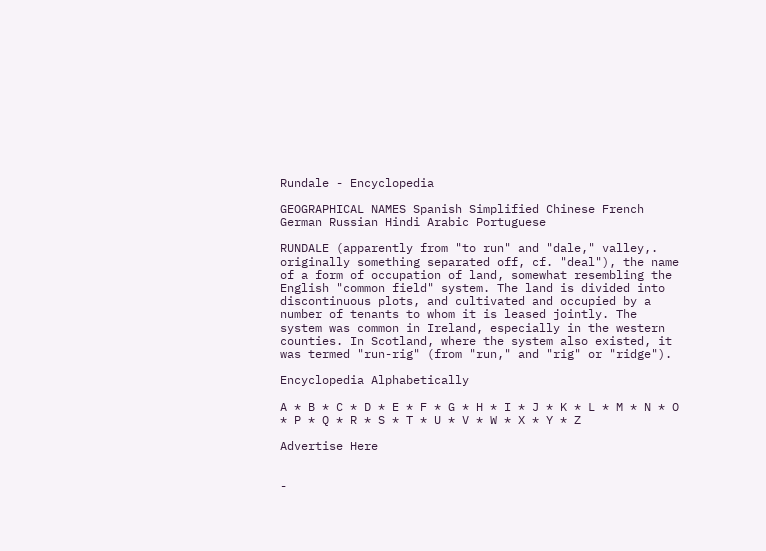Rundale - Encyclopedia

GEOGRAPHICAL NAMES Spanish Simplified Chinese French German Russian Hindi Arabic Portuguese

RUNDALE (apparently from "to run" and "dale," valley,. originally something separated off, cf. "deal"), the name of a form of occupation of land, somewhat resembling the English "common field" system. The land is divided into discontinuous plots, and cultivated and occupied by a number of tenants to whom it is leased jointly. The system was common in Ireland, especially in the western counties. In Scotland, where the system also existed, it was termed "run-rig" (from "run," and "rig" or "ridge").

Encyclopedia Alphabetically

A * B * C * D * E * F * G * H * I * J * K * L * M * N * O * P * Q * R * S * T * U * V * W * X * Y * Z

Advertise Here


-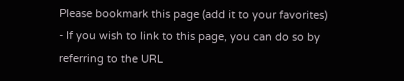Please bookmark this page (add it to your favorites)
- If you wish to link to this page, you can do so by referring to the URL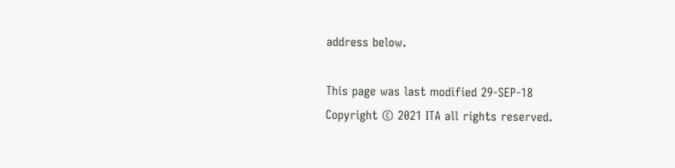address below.

This page was last modified 29-SEP-18
Copyright © 2021 ITA all rights reserved.